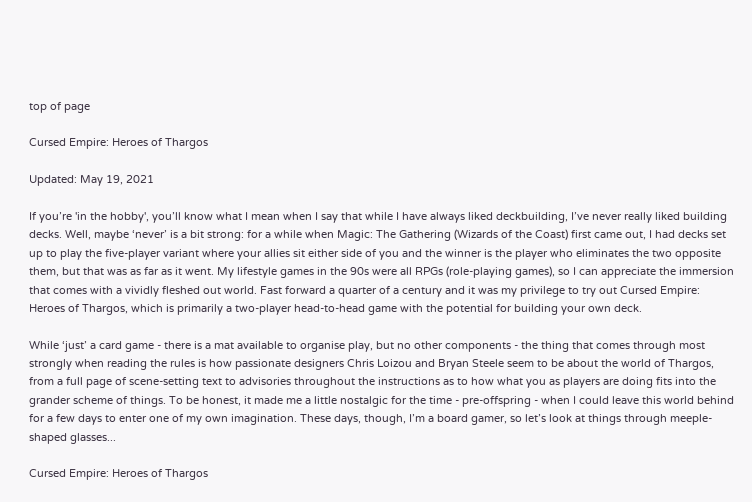top of page

Cursed Empire: Heroes of Thargos

Updated: May 19, 2021

If you’re 'in the hobby', you’ll know what I mean when I say that while I have always liked deckbuilding, I’ve never really liked building decks. Well, maybe ‘never’ is a bit strong: for a while when Magic: The Gathering (Wizards of the Coast) first came out, I had decks set up to play the five-player variant where your allies sit either side of you and the winner is the player who eliminates the two opposite them, but that was as far as it went. My lifestyle games in the 90s were all RPGs (role-playing games), so I can appreciate the immersion that comes with a vividly fleshed out world. Fast forward a quarter of a century and it was my privilege to try out Cursed Empire: Heroes of Thargos, which is primarily a two-player head-to-head game with the potential for building your own deck.

While ‘just’ a card game - there is a mat available to organise play, but no other components - the thing that comes through most strongly when reading the rules is how passionate designers Chris Loizou and Bryan Steele seem to be about the world of Thargos, from a full page of scene-setting text to advisories throughout the instructions as to how what you as players are doing fits into the grander scheme of things. To be honest, it made me a little nostalgic for the time - pre-offspring - when I could leave this world behind for a few days to enter one of my own imagination. These days, though, I’m a board gamer, so let’s look at things through meeple-shaped glasses...

Cursed Empire: Heroes of Thargos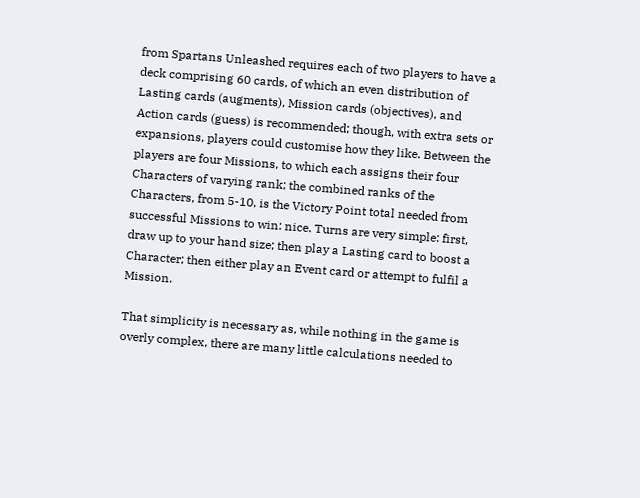from Spartans Unleashed requires each of two players to have a deck comprising 60 cards, of which an even distribution of Lasting cards (augments), Mission cards (objectives), and Action cards (guess) is recommended; though, with extra sets or expansions, players could customise how they like. Between the players are four Missions, to which each assigns their four Characters of varying rank; the combined ranks of the Characters, from 5-10, is the Victory Point total needed from successful Missions to win: nice. Turns are very simple: first, draw up to your hand size; then play a Lasting card to boost a Character; then either play an Event card or attempt to fulfil a Mission.

That simplicity is necessary as, while nothing in the game is overly complex, there are many little calculations needed to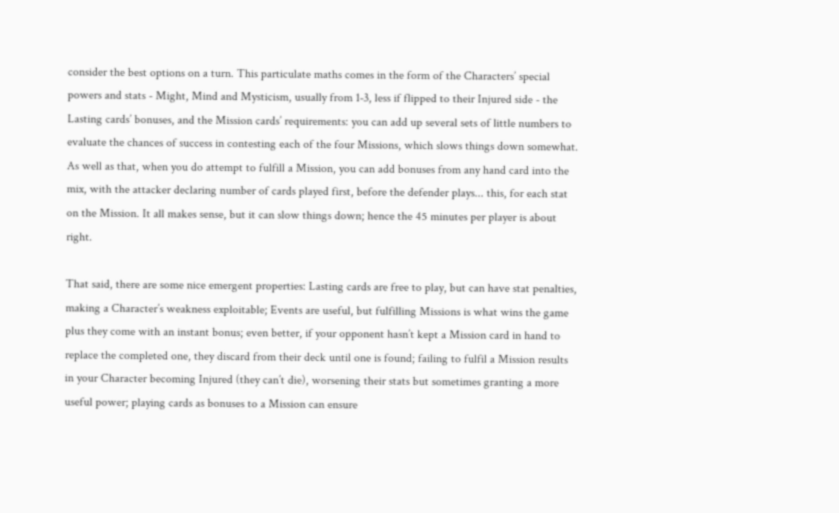consider the best options on a turn. This particulate maths comes in the form of the Characters’ special powers and stats - Might, Mind and Mysticism, usually from 1-3, less if flipped to their Injured side - the Lasting cards’ bonuses, and the Mission cards’ requirements: you can add up several sets of little numbers to evaluate the chances of success in contesting each of the four Missions, which slows things down somewhat. As well as that, when you do attempt to fulfill a Mission, you can add bonuses from any hand card into the mix, with the attacker declaring number of cards played first, before the defender plays... this, for each stat on the Mission. It all makes sense, but it can slow things down; hence the 45 minutes per player is about right.

That said, there are some nice emergent properties: Lasting cards are free to play, but can have stat penalties, making a Character’s weakness exploitable; Events are useful, but fulfilling Missions is what wins the game plus they come with an instant bonus; even better, if your opponent hasn’t kept a Mission card in hand to replace the completed one, they discard from their deck until one is found; failing to fulfil a Mission results in your Character becoming Injured (they can’t die), worsening their stats but sometimes granting a more useful power; playing cards as bonuses to a Mission can ensure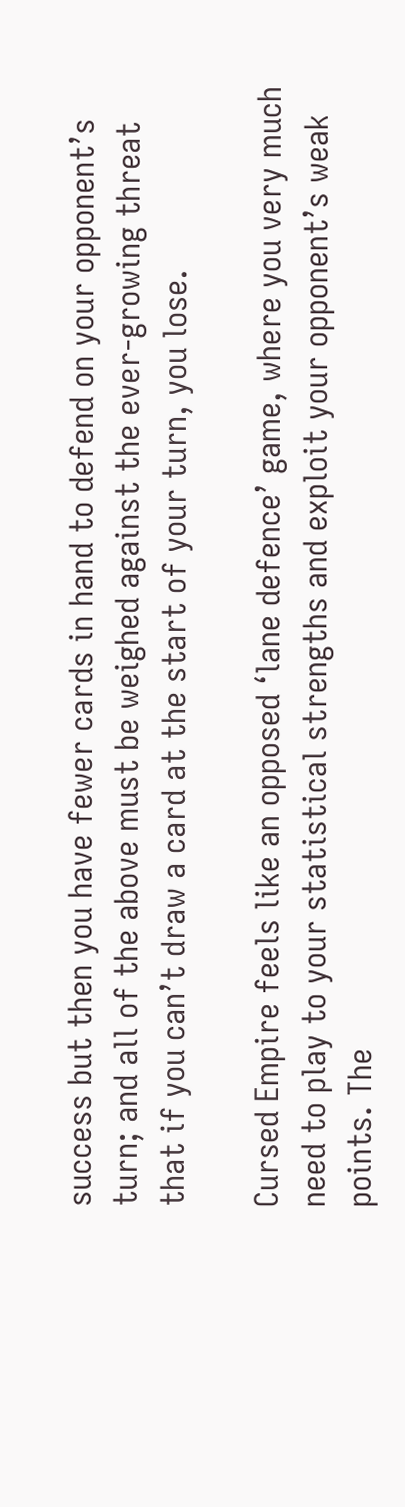success but then you have fewer cards in hand to defend on your opponent’s turn; and all of the above must be weighed against the ever-growing threat that if you can’t draw a card at the start of your turn, you lose.

Cursed Empire feels like an opposed ‘lane defence’ game, where you very much need to play to your statistical strengths and exploit your opponent’s weak points. The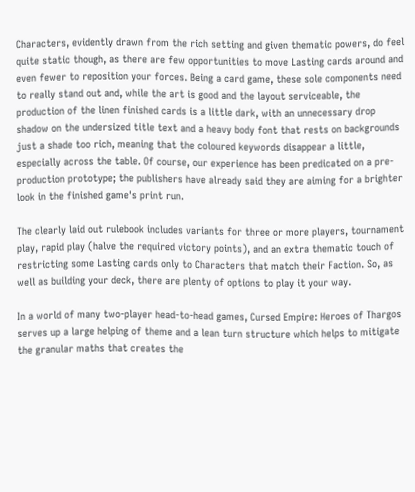Characters, evidently drawn from the rich setting and given thematic powers, do feel quite static though, as there are few opportunities to move Lasting cards around and even fewer to reposition your forces. Being a card game, these sole components need to really stand out and, while the art is good and the layout serviceable, the production of the linen finished cards is a little dark, with an unnecessary drop shadow on the undersized title text and a heavy body font that rests on backgrounds just a shade too rich, meaning that the coloured keywords disappear a little, especially across the table. Of course, our experience has been predicated on a pre-production prototype; the publishers have already said they are aiming for a brighter look in the finished game's print run.

The clearly laid out rulebook includes variants for three or more players, tournament play, rapid play (halve the required victory points), and an extra thematic touch of restricting some Lasting cards only to Characters that match their Faction. So, as well as building your deck, there are plenty of options to play it your way.

In a world of many two-player head-to-head games, Cursed Empire: Heroes of Thargos serves up a large helping of theme and a lean turn structure which helps to mitigate the granular maths that creates the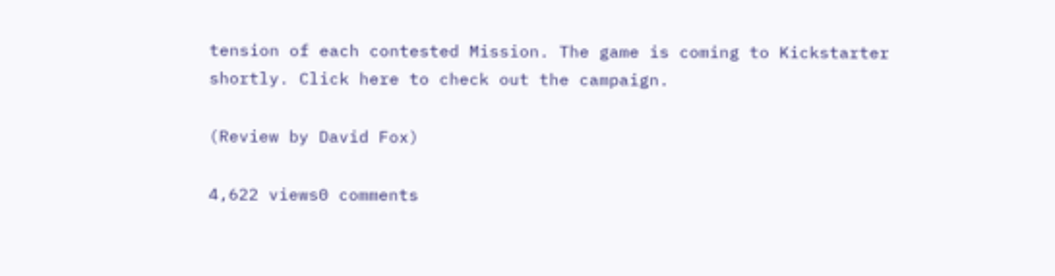tension of each contested Mission. The game is coming to Kickstarter shortly. Click here to check out the campaign.

(Review by David Fox)

4,622 views0 comments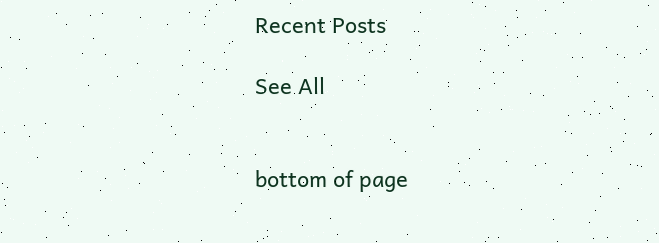Recent Posts

See All


bottom of page